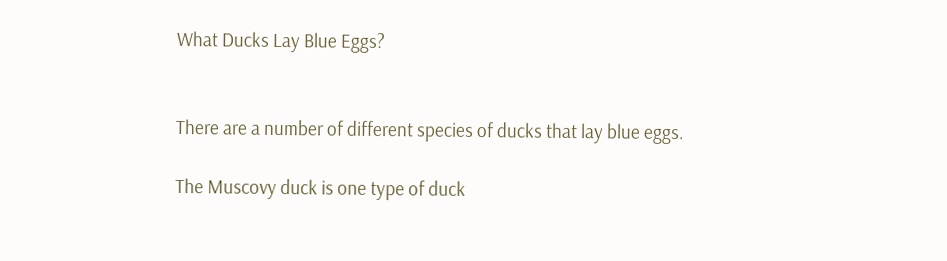What Ducks Lay Blue Eggs?


There are a number of different species of ducks that lay blue eggs.

The Muscovy duck is one type of duck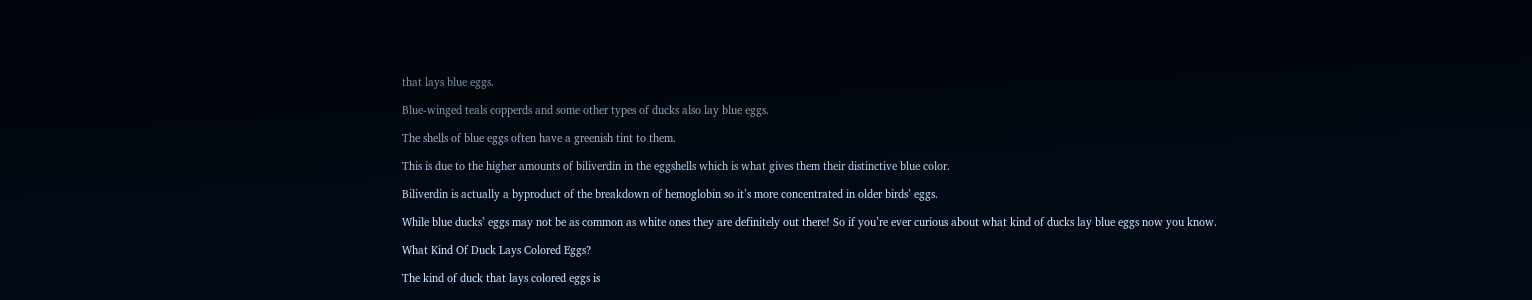that lays blue eggs.

Blue-winged teals copperds and some other types of ducks also lay blue eggs.

The shells of blue eggs often have a greenish tint to them.

This is due to the higher amounts of biliverdin in the eggshells which is what gives them their distinctive blue color.

Biliverdin is actually a byproduct of the breakdown of hemoglobin so it’s more concentrated in older birds’ eggs.

While blue ducks’ eggs may not be as common as white ones they are definitely out there! So if you’re ever curious about what kind of ducks lay blue eggs now you know.

What Kind Of Duck Lays Colored Eggs?

The kind of duck that lays colored eggs is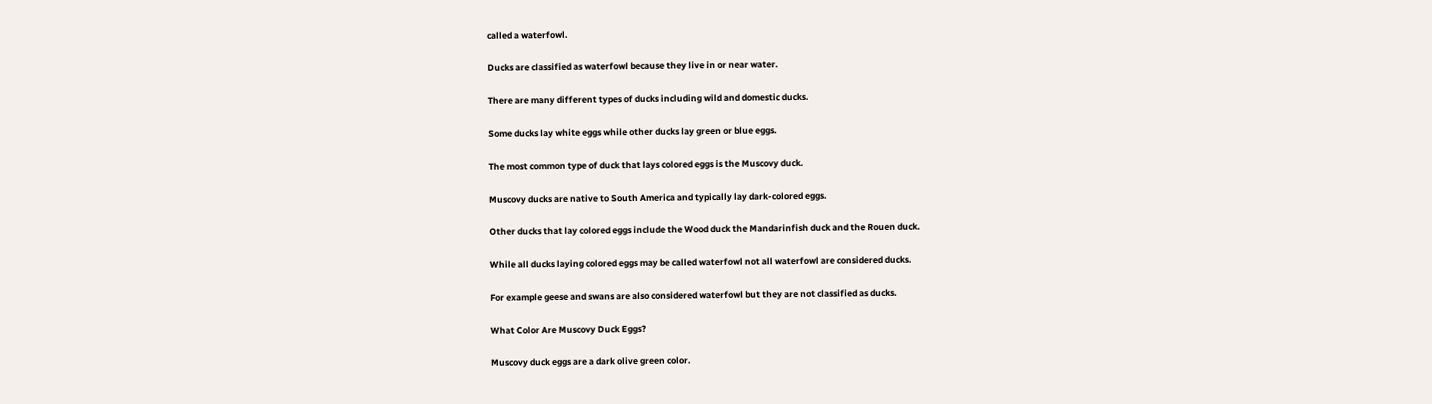called a waterfowl.

Ducks are classified as waterfowl because they live in or near water.

There are many different types of ducks including wild and domestic ducks.

Some ducks lay white eggs while other ducks lay green or blue eggs.

The most common type of duck that lays colored eggs is the Muscovy duck.

Muscovy ducks are native to South America and typically lay dark-colored eggs.

Other ducks that lay colored eggs include the Wood duck the Mandarinfish duck and the Rouen duck.

While all ducks laying colored eggs may be called waterfowl not all waterfowl are considered ducks.

For example geese and swans are also considered waterfowl but they are not classified as ducks.

What Color Are Muscovy Duck Eggs?

Muscovy duck eggs are a dark olive green color.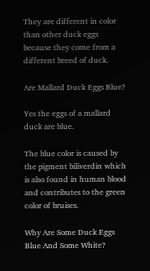They are different in color than other duck eggs because they come from a different breed of duck.

Are Mallard Duck Eggs Blue?

Yes the eggs of a mallard duck are blue.

The blue color is caused by the pigment biliverdin which is also found in human blood and contributes to the green color of bruises.

Why Are Some Duck Eggs Blue And Some White?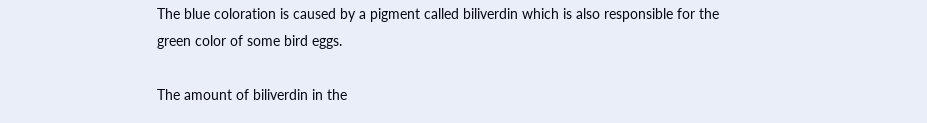The blue coloration is caused by a pigment called biliverdin which is also responsible for the green color of some bird eggs.

The amount of biliverdin in the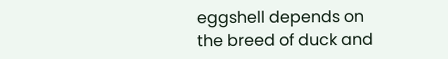eggshell depends on the breed of duck and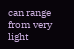can range from very light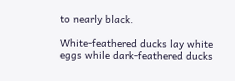to nearly black.

White-feathered ducks lay white eggs while dark-feathered ducks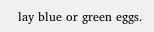lay blue or green eggs.